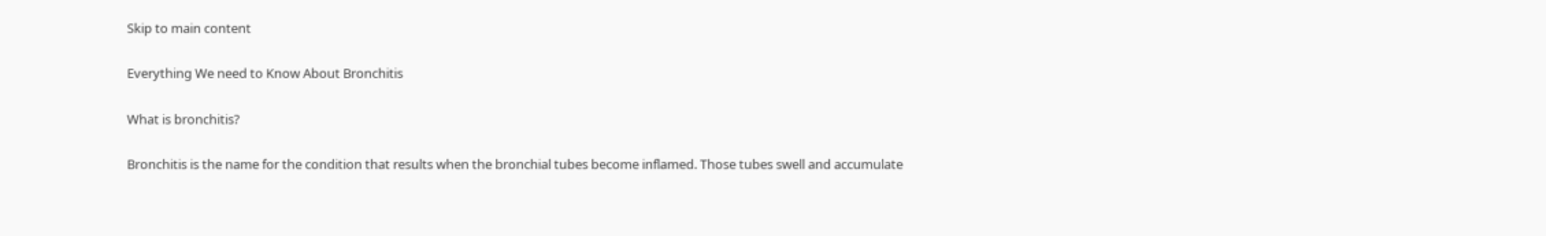Skip to main content

Everything We need to Know About Bronchitis

What is bronchitis?

Bronchitis is the name for the condition that results when the bronchial tubes become inflamed. Those tubes swell and accumulate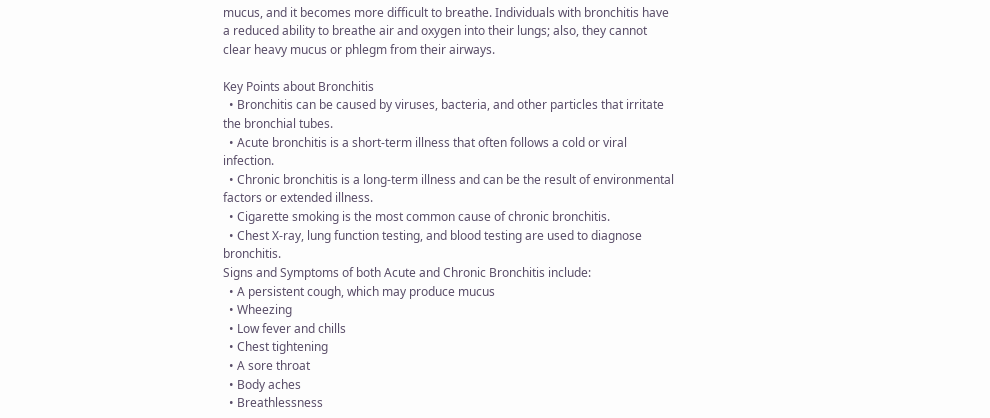mucus, and it becomes more difficult to breathe. Individuals with bronchitis have a reduced ability to breathe air and oxygen into their lungs; also, they cannot clear heavy mucus or phlegm from their airways.

Key Points about Bronchitis
  • Bronchitis can be caused by viruses, bacteria, and other particles that irritate the bronchial tubes.
  • Acute bronchitis is a short-term illness that often follows a cold or viral infection.
  • Chronic bronchitis is a long-term illness and can be the result of environmental factors or extended illness.
  • Cigarette smoking is the most common cause of chronic bronchitis.
  • Chest X-ray, lung function testing, and blood testing are used to diagnose bronchitis.
Signs and Symptoms of both Acute and Chronic Bronchitis include:
  • A persistent cough, which may produce mucus
  • Wheezing
  • Low fever and chills
  • Chest tightening
  • A sore throat
  • Body aches
  • Breathlessness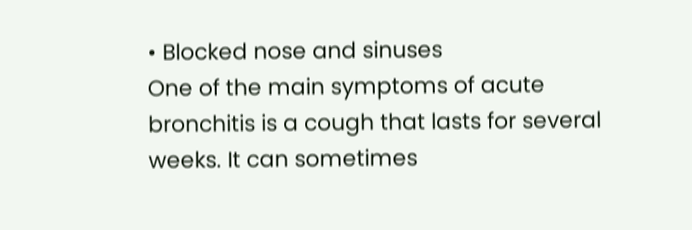• Blocked nose and sinuses
One of the main symptoms of acute bronchitis is a cough that lasts for several weeks. It can sometimes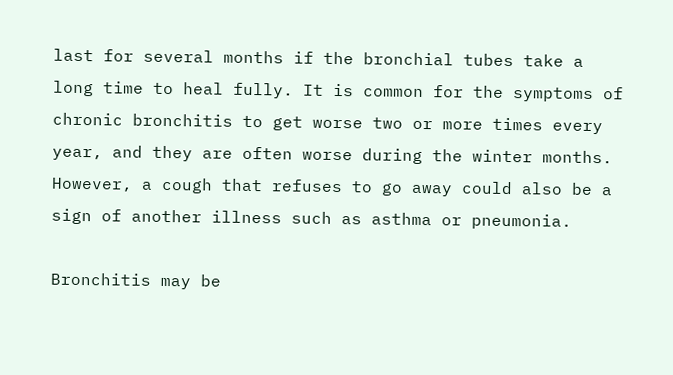last for several months if the bronchial tubes take a long time to heal fully. It is common for the symptoms of chronic bronchitis to get worse two or more times every year, and they are often worse during the winter months. However, a cough that refuses to go away could also be a sign of another illness such as asthma or pneumonia.

Bronchitis may be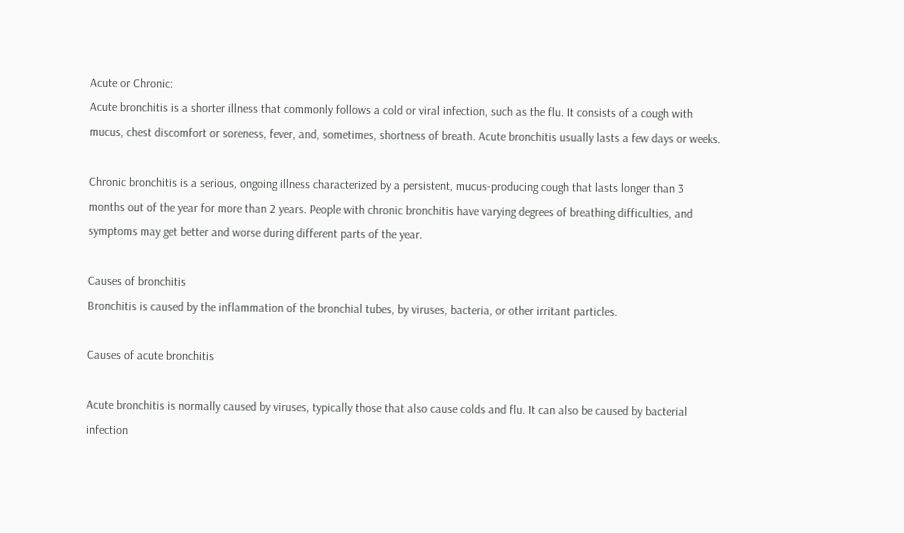Acute or Chronic:
Acute bronchitis is a shorter illness that commonly follows a cold or viral infection, such as the flu. It consists of a cough with mucus, chest discomfort or soreness, fever, and, sometimes, shortness of breath. Acute bronchitis usually lasts a few days or weeks.

Chronic bronchitis is a serious, ongoing illness characterized by a persistent, mucus-producing cough that lasts longer than 3 months out of the year for more than 2 years. People with chronic bronchitis have varying degrees of breathing difficulties, and symptoms may get better and worse during different parts of the year.

Causes of bronchitis
Bronchitis is caused by the inflammation of the bronchial tubes, by viruses, bacteria, or other irritant particles.

Causes of acute bronchitis

Acute bronchitis is normally caused by viruses, typically those that also cause colds and flu. It can also be caused by bacterial infection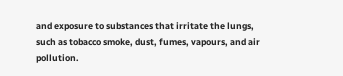and exposure to substances that irritate the lungs, such as tobacco smoke, dust, fumes, vapours, and air pollution.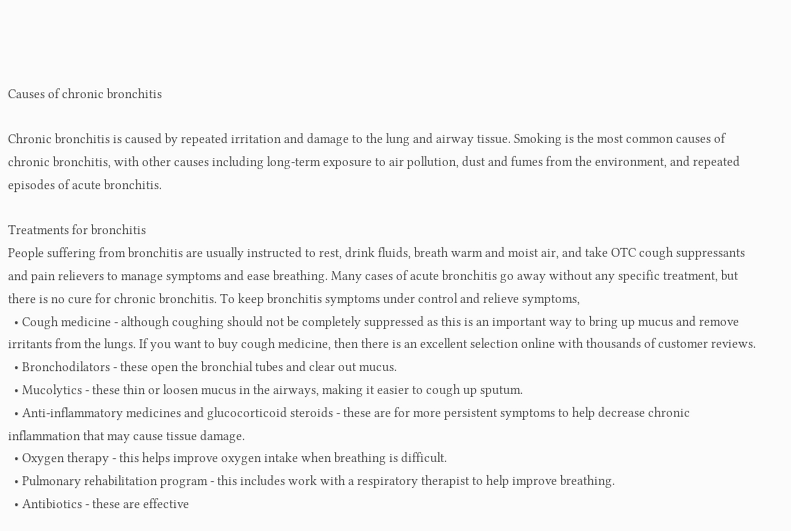Causes of chronic bronchitis

Chronic bronchitis is caused by repeated irritation and damage to the lung and airway tissue. Smoking is the most common causes of chronic bronchitis, with other causes including long-term exposure to air pollution, dust and fumes from the environment, and repeated episodes of acute bronchitis.

Treatments for bronchitis
People suffering from bronchitis are usually instructed to rest, drink fluids, breath warm and moist air, and take OTC cough suppressants and pain relievers to manage symptoms and ease breathing. Many cases of acute bronchitis go away without any specific treatment, but there is no cure for chronic bronchitis. To keep bronchitis symptoms under control and relieve symptoms,
  • Cough medicine - although coughing should not be completely suppressed as this is an important way to bring up mucus and remove irritants from the lungs. If you want to buy cough medicine, then there is an excellent selection online with thousands of customer reviews.
  • Bronchodilators - these open the bronchial tubes and clear out mucus.
  • Mucolytics - these thin or loosen mucus in the airways, making it easier to cough up sputum.
  • Anti-inflammatory medicines and glucocorticoid steroids - these are for more persistent symptoms to help decrease chronic inflammation that may cause tissue damage.
  • Oxygen therapy - this helps improve oxygen intake when breathing is difficult.
  • Pulmonary rehabilitation program - this includes work with a respiratory therapist to help improve breathing.
  • Antibiotics - these are effective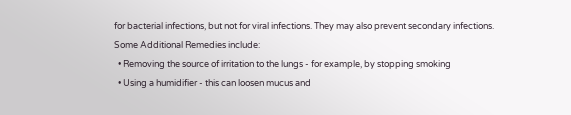for bacterial infections, but not for viral infections. They may also prevent secondary infections.
Some Additional Remedies include:
  • Removing the source of irritation to the lungs - for example, by stopping smoking
  • Using a humidifier - this can loosen mucus and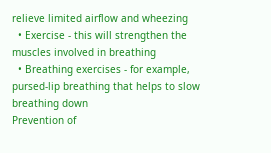relieve limited airflow and wheezing
  • Exercise - this will strengthen the muscles involved in breathing
  • Breathing exercises - for example, pursed-lip breathing that helps to slow breathing down
Prevention of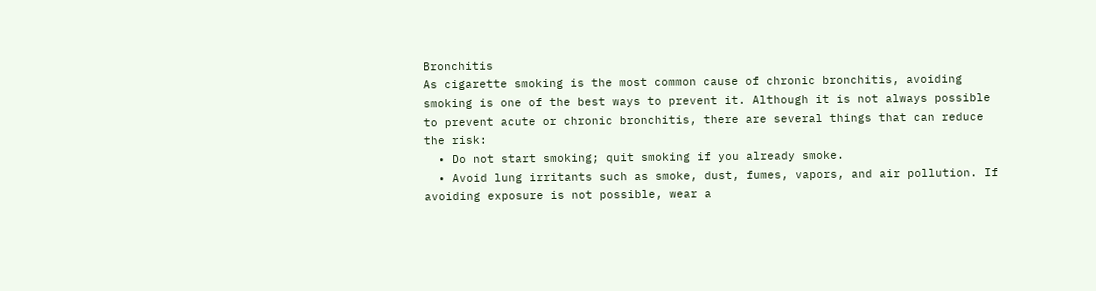Bronchitis
As cigarette smoking is the most common cause of chronic bronchitis, avoiding smoking is one of the best ways to prevent it. Although it is not always possible to prevent acute or chronic bronchitis, there are several things that can reduce the risk:
  • Do not start smoking; quit smoking if you already smoke.
  • Avoid lung irritants such as smoke, dust, fumes, vapors, and air pollution. If avoiding exposure is not possible, wear a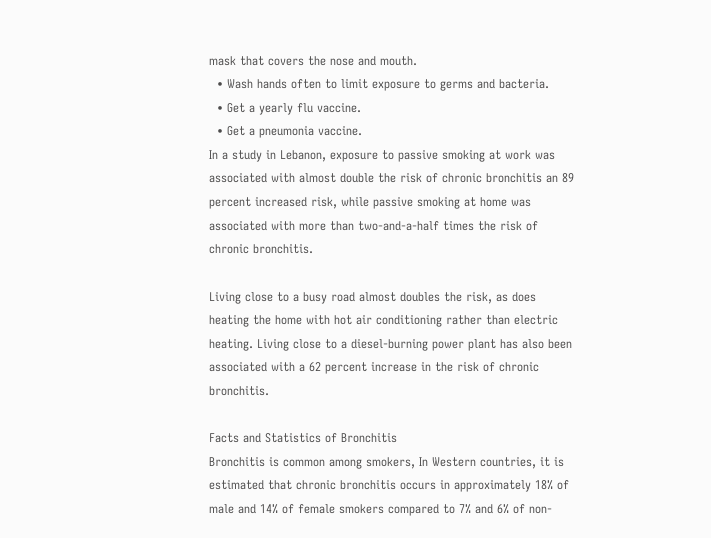mask that covers the nose and mouth.
  • Wash hands often to limit exposure to germs and bacteria.
  • Get a yearly flu vaccine.
  • Get a pneumonia vaccine.
In a study in Lebanon, exposure to passive smoking at work was associated with almost double the risk of chronic bronchitis an 89 percent increased risk, while passive smoking at home was associated with more than two-and-a-half times the risk of chronic bronchitis.

Living close to a busy road almost doubles the risk, as does heating the home with hot air conditioning rather than electric heating. Living close to a diesel-burning power plant has also been associated with a 62 percent increase in the risk of chronic bronchitis.

Facts and Statistics of Bronchitis
Bronchitis is common among smokers, In Western countries, it is estimated that chronic bronchitis occurs in approximately 18% of male and 14% of female smokers compared to 7% and 6% of non-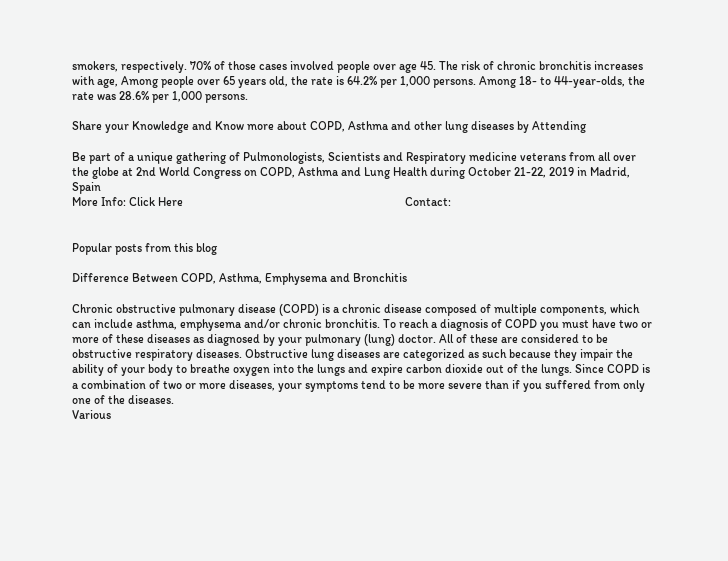smokers, respectively. 70% of those cases involved people over age 45. The risk of chronic bronchitis increases with age, Among people over 65 years old, the rate is 64.2% per 1,000 persons. Among 18- to 44-year-olds, the rate was 28.6% per 1,000 persons.

Share your Knowledge and Know more about COPD, Asthma and other lung diseases by Attending

Be part of a unique gathering of Pulmonologists, Scientists and Respiratory medicine veterans from all over the globe at 2nd World Congress on COPD, Asthma and Lung Health during October 21-22, 2019 in Madrid, Spain
More Info: Click Here                                                                          Contact:


Popular posts from this blog

Difference Between COPD, Asthma, Emphysema and Bronchitis

Chronic obstructive pulmonary disease (COPD) is a chronic disease composed of multiple components, which can include asthma, emphysema and/or chronic bronchitis. To reach a diagnosis of COPD you must have two or more of these diseases as diagnosed by your pulmonary (lung) doctor. All of these are considered to be obstructive respiratory diseases. Obstructive lung diseases are categorized as such because they impair the ability of your body to breathe oxygen into the lungs and expire carbon dioxide out of the lungs. Since COPD is a combination of two or more diseases, your symptoms tend to be more severe than if you suffered from only one of the diseases.
Various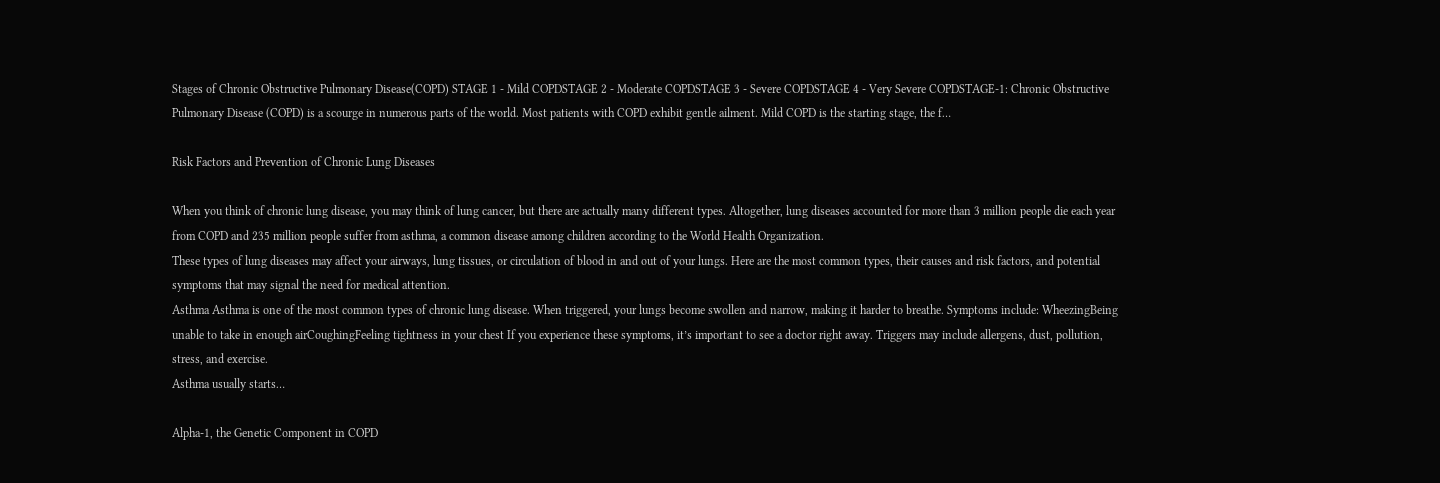Stages of Chronic Obstructive Pulmonary Disease(COPD) STAGE 1 - Mild COPDSTAGE 2 - Moderate COPDSTAGE 3 - Severe COPDSTAGE 4 - Very Severe COPDSTAGE-1: Chronic Obstructive Pulmonary Disease (COPD) is a scourge in numerous parts of the world. Most patients with COPD exhibit gentle ailment. Mild COPD is the starting stage, the f…

Risk Factors and Prevention of Chronic Lung Diseases

When you think of chronic lung disease, you may think of lung cancer, but there are actually many different types. Altogether, lung diseases accounted for more than 3 million people die each year from COPD and 235 million people suffer from asthma, a common disease among children according to the World Health Organization.
These types of lung diseases may affect your airways, lung tissues, or circulation of blood in and out of your lungs. Here are the most common types, their causes and risk factors, and potential symptoms that may signal the need for medical attention.
Asthma Asthma is one of the most common types of chronic lung disease. When triggered, your lungs become swollen and narrow, making it harder to breathe. Symptoms include: WheezingBeing unable to take in enough airCoughingFeeling tightness in your chest If you experience these symptoms, it’s important to see a doctor right away. Triggers may include allergens, dust, pollution, stress, and exercise.
Asthma usually starts…

Alpha-1, the Genetic Component in COPD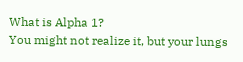What is Alpha 1?
You might not realize it, but your lungs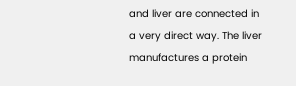and liver are connected in a very direct way. The liver manufactures a protein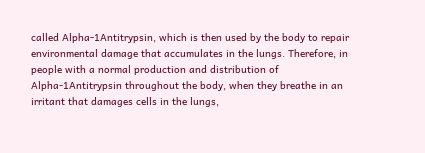called Alpha-1Antitrypsin, which is then used by the body to repair environmental damage that accumulates in the lungs. Therefore, in people with a normal production and distribution of Alpha-1Antitrypsin throughout the body, when they breathe in an irritant that damages cells in the lungs,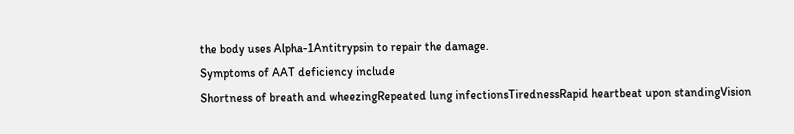the body uses Alpha-1Antitrypsin to repair the damage.
Symptoms of AAT deficiency include
Shortness of breath and wheezingRepeated lung infectionsTirednessRapid heartbeat upon standingVision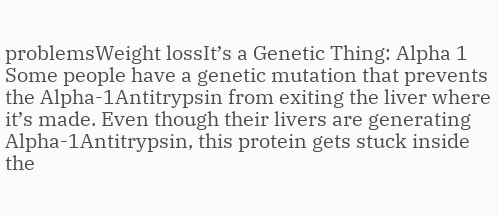problemsWeight lossIt’s a Genetic Thing: Alpha 1
Some people have a genetic mutation that prevents the Alpha-1Antitrypsin from exiting the liver where it’s made. Even though their livers are generating Alpha-1Antitrypsin, this protein gets stuck inside the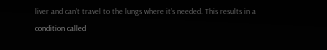liver and can’t travel to the lungs where it’s needed. This results in a condition called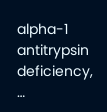alpha-1 antitrypsin deficiency, …